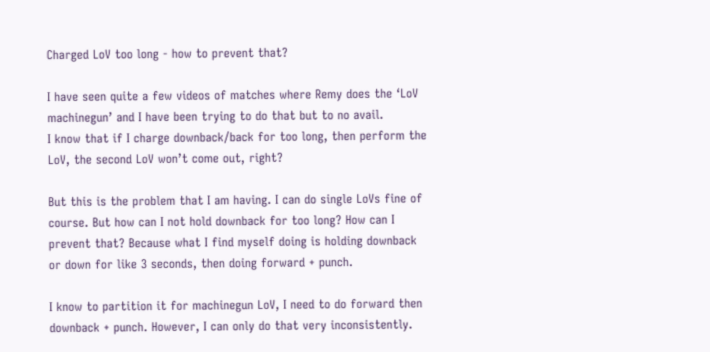Charged LoV too long - how to prevent that?

I have seen quite a few videos of matches where Remy does the ‘LoV machinegun’ and I have been trying to do that but to no avail.
I know that if I charge downback/back for too long, then perform the LoV, the second LoV won’t come out, right?

But this is the problem that I am having. I can do single LoVs fine of course. But how can I not hold downback for too long? How can I prevent that? Because what I find myself doing is holding downback or down for like 3 seconds, then doing forward + punch.

I know to partition it for machinegun LoV, I need to do forward then downback + punch. However, I can only do that very inconsistently.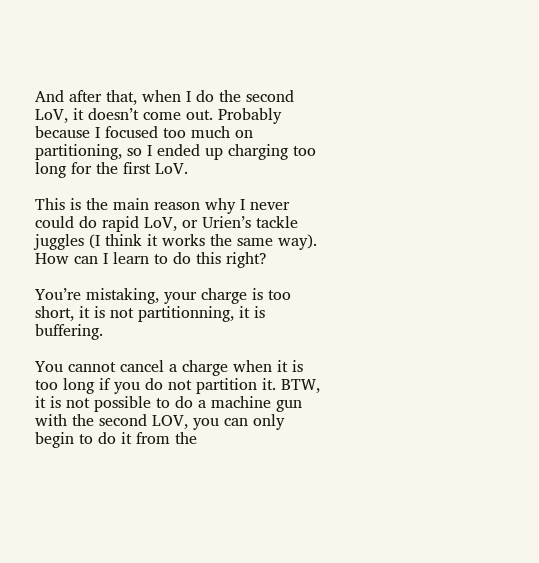And after that, when I do the second LoV, it doesn’t come out. Probably because I focused too much on partitioning, so I ended up charging too long for the first LoV.

This is the main reason why I never could do rapid LoV, or Urien’s tackle juggles (I think it works the same way). How can I learn to do this right?

You’re mistaking, your charge is too short, it is not partitionning, it is buffering.

You cannot cancel a charge when it is too long if you do not partition it. BTW, it is not possible to do a machine gun with the second LOV, you can only begin to do it from the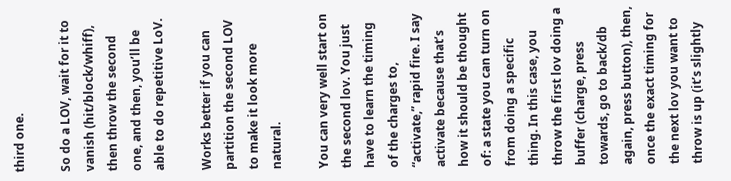third one.

So do a LOV, wait for it to vanish (hit/block/whiff), then throw the second one, and then, you’ll be able to do repetitive LoV.

Works better if you can partition the second LOV to make it look more natural.

You can very well start on the second lov. You just have to learn the timing of the charges to, “activate,” rapid fire. I say activate because that’s how it should be thought of: a state you can turn on from doing a specific thing. In this case, you throw the first lov doing a buffer (charge, press towards, go to back/db again, press button), then, once the exact timing for the next lov you want to throw is up (it’s slightly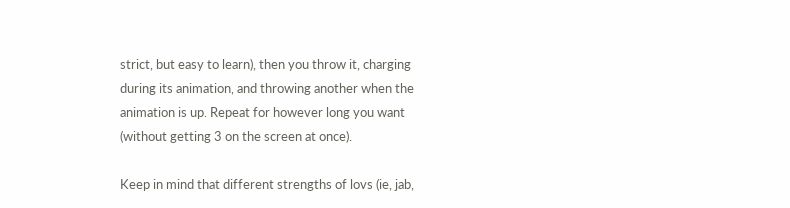strict, but easy to learn), then you throw it, charging during its animation, and throwing another when the animation is up. Repeat for however long you want (without getting 3 on the screen at once).

Keep in mind that different strengths of lovs (ie, jab,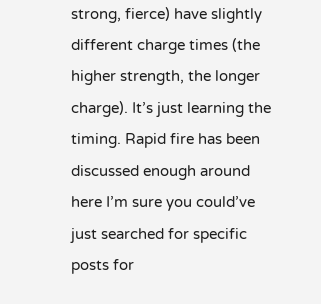strong, fierce) have slightly different charge times (the higher strength, the longer charge). It’s just learning the timing. Rapid fire has been discussed enough around here I’m sure you could’ve just searched for specific posts for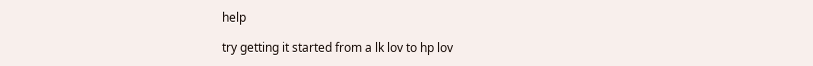help

try getting it started from a lk lov to hp lov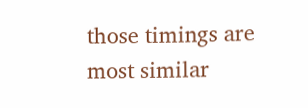those timings are most similar